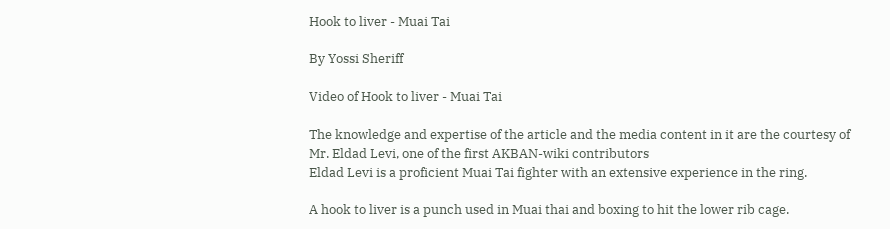Hook to liver - Muai Tai

By Yossi Sheriff

Video of Hook to liver - Muai Tai

The knowledge and expertise of the article and the media content in it are the courtesy of Mr. Eldad Levi, one of the first AKBAN-wiki contributors
Eldad Levi is a proficient Muai Tai fighter with an extensive experience in the ring.

A hook to liver is a punch used in Muai thai and boxing to hit the lower rib cage.